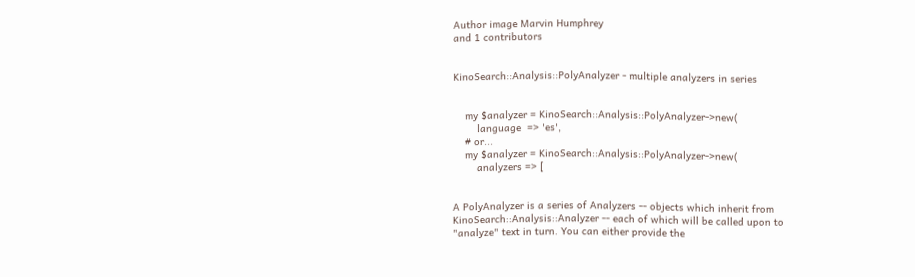Author image Marvin Humphrey
and 1 contributors


KinoSearch::Analysis::PolyAnalyzer - multiple analyzers in series


    my $analyzer = KinoSearch::Analysis::PolyAnalyzer->new(
        language  => 'es',
    # or...
    my $analyzer = KinoSearch::Analysis::PolyAnalyzer->new(
        analyzers => [


A PolyAnalyzer is a series of Analyzers -- objects which inherit from KinoSearch::Analysis::Analyzer -- each of which will be called upon to "analyze" text in turn. You can either provide the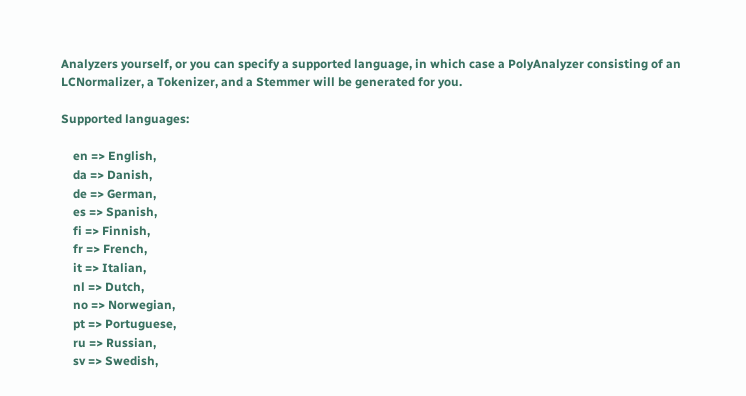Analyzers yourself, or you can specify a supported language, in which case a PolyAnalyzer consisting of an LCNormalizer, a Tokenizer, and a Stemmer will be generated for you.

Supported languages:

    en => English,
    da => Danish,
    de => German,
    es => Spanish,
    fi => Finnish,
    fr => French,
    it => Italian,
    nl => Dutch,
    no => Norwegian,
    pt => Portuguese,
    ru => Russian,
    sv => Swedish,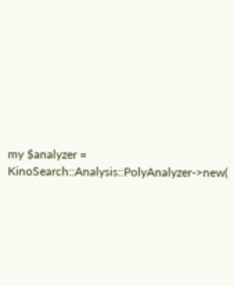my $analyzer = KinoSearch::Analysis::PolyAnalyzer->new(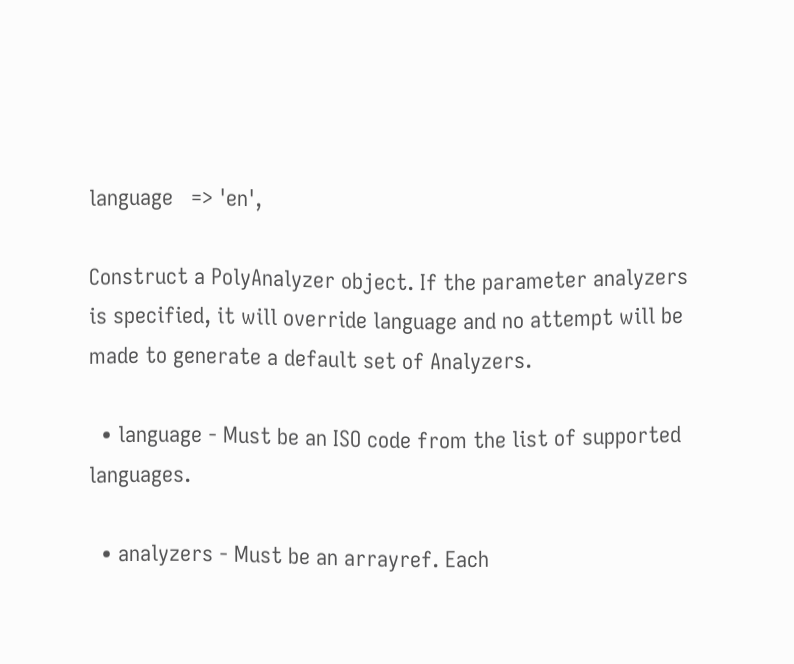language   => 'en',

Construct a PolyAnalyzer object. If the parameter analyzers is specified, it will override language and no attempt will be made to generate a default set of Analyzers.

  • language - Must be an ISO code from the list of supported languages.

  • analyzers - Must be an arrayref. Each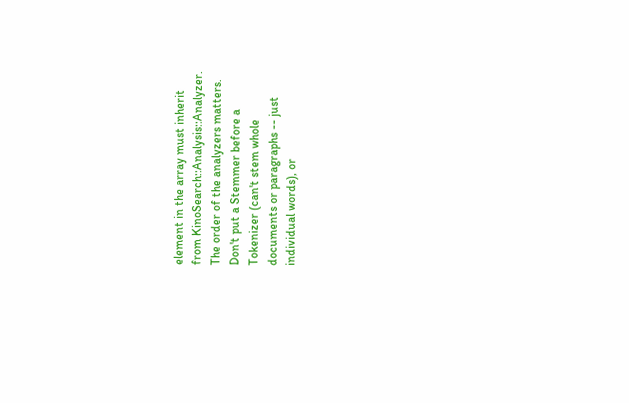element in the array must inherit from KinoSearch::Analysis::Analyzer. The order of the analyzers matters. Don't put a Stemmer before a Tokenizer (can't stem whole documents or paragraphs -- just individual words), or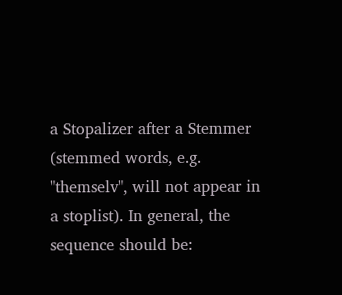a Stopalizer after a Stemmer (stemmed words, e.g. "themselv", will not appear in a stoplist). In general, the sequence should be: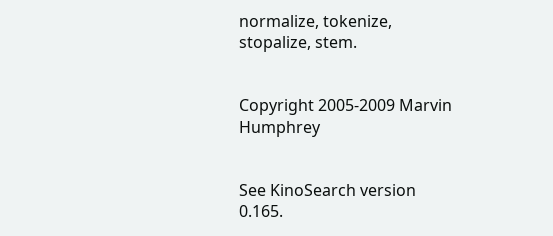normalize, tokenize, stopalize, stem.


Copyright 2005-2009 Marvin Humphrey


See KinoSearch version 0.165.